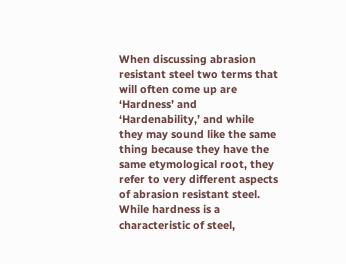When discussing abrasion resistant steel two terms that will often come up are ‘Hardness’ and ‘Hardenability,’ and while they may sound like the same thing because they have the same etymological root, they refer to very different aspects of abrasion resistant steel. While hardness is a characteristic of steel,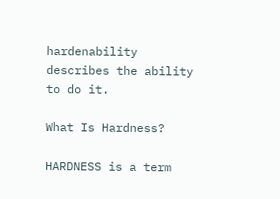hardenability describes the ability to do it.

What Is Hardness?

HARDNESS is a term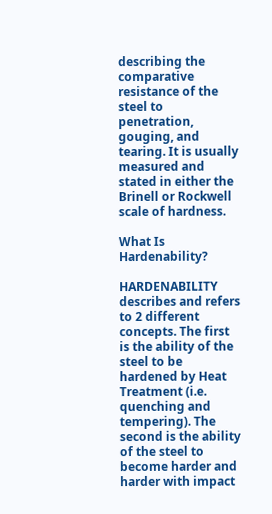describing the comparative resistance of the steel to penetration, gouging, and tearing. It is usually measured and stated in either the Brinell or Rockwell scale of hardness.

What Is Hardenability?

HARDENABILITY describes and refers to 2 different concepts. The first is the ability of the steel to be hardened by Heat Treatment (i.e. quenching and tempering). The second is the ability of the steel to become harder and harder with impact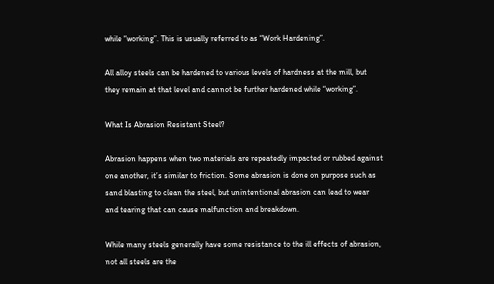while “working”. This is usually referred to as “Work Hardening”.

All alloy steels can be hardened to various levels of hardness at the mill, but they remain at that level and cannot be further hardened while “working”.

What Is Abrasion Resistant Steel?

Abrasion happens when two materials are repeatedly impacted or rubbed against one another, it’s similar to friction. Some abrasion is done on purpose such as sand blasting to clean the steel, but unintentional abrasion can lead to wear and tearing that can cause malfunction and breakdown.

While many steels generally have some resistance to the ill effects of abrasion, not all steels are the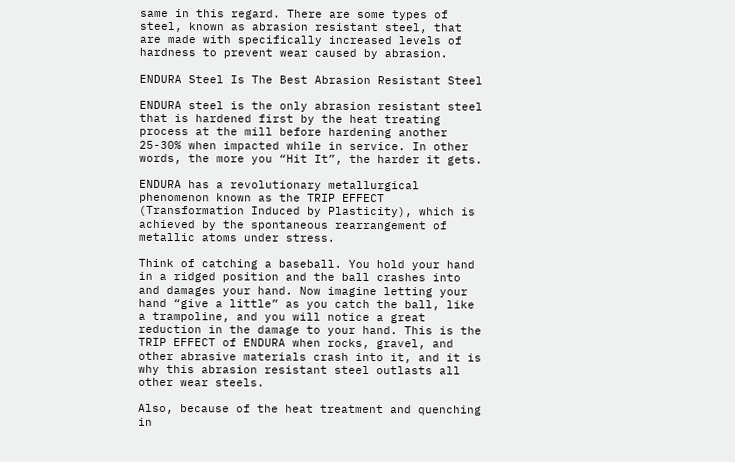same in this regard. There are some types of steel, known as abrasion resistant steel, that are made with specifically increased levels of hardness to prevent wear caused by abrasion.

ENDURA Steel Is The Best Abrasion Resistant Steel

ENDURA steel is the only abrasion resistant steel that is hardened first by the heat treating process at the mill before hardening another 25-30% when impacted while in service. In other words, the more you “Hit It”, the harder it gets.

ENDURA has a revolutionary metallurgical phenomenon known as the TRIP EFFECT (Transformation Induced by Plasticity), which is achieved by the spontaneous rearrangement of metallic atoms under stress.

Think of catching a baseball. You hold your hand in a ridged position and the ball crashes into and damages your hand. Now imagine letting your hand “give a little” as you catch the ball, like a trampoline, and you will notice a great reduction in the damage to your hand. This is the TRIP EFFECT of ENDURA when rocks, gravel, and other abrasive materials crash into it, and it is why this abrasion resistant steel outlasts all other wear steels.

Also, because of the heat treatment and quenching in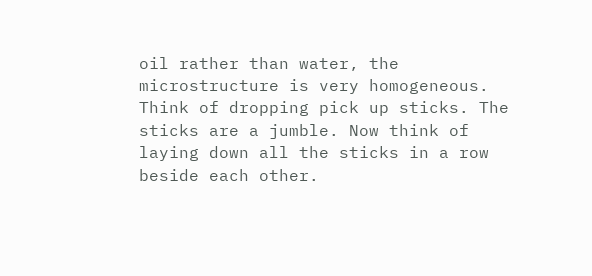oil rather than water, the microstructure is very homogeneous. Think of dropping pick up sticks. The sticks are a jumble. Now think of laying down all the sticks in a row beside each other.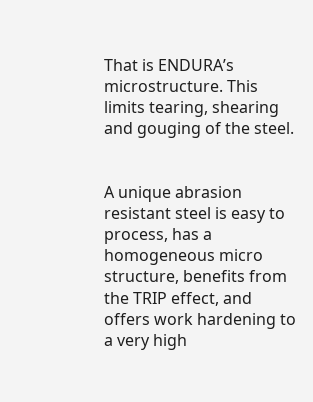That is ENDURA’s microstructure. This limits tearing, shearing and gouging of the steel.


A unique abrasion resistant steel is easy to process, has a homogeneous micro structure, benefits from the TRIP effect, and offers work hardening to a very high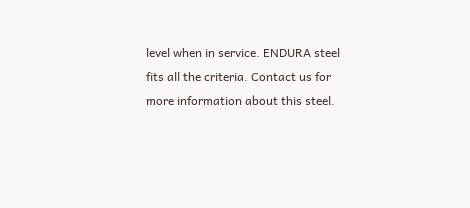level when in service. ENDURA steel fits all the criteria. Contact us for more information about this steel.